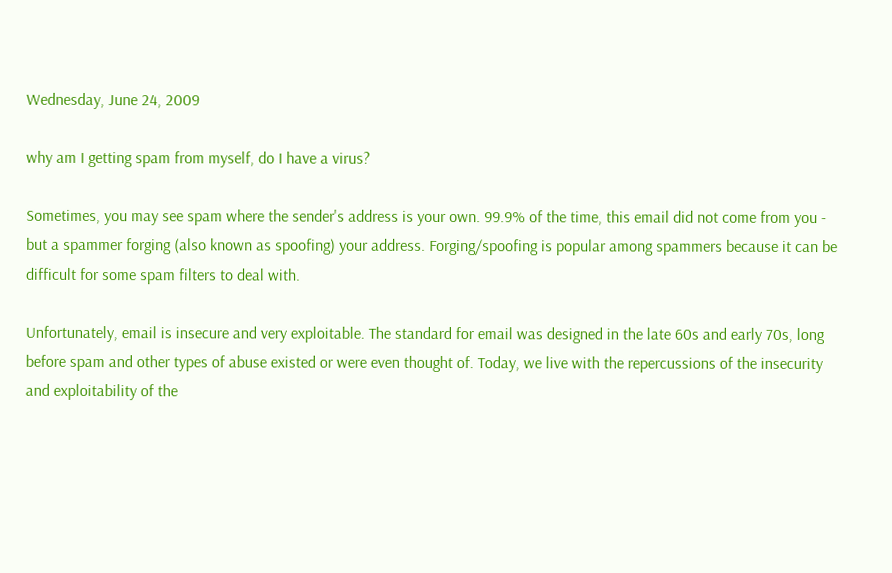Wednesday, June 24, 2009

why am I getting spam from myself, do I have a virus?

Sometimes, you may see spam where the sender's address is your own. 99.9% of the time, this email did not come from you - but a spammer forging (also known as spoofing) your address. Forging/spoofing is popular among spammers because it can be difficult for some spam filters to deal with.

Unfortunately, email is insecure and very exploitable. The standard for email was designed in the late 60s and early 70s, long before spam and other types of abuse existed or were even thought of. Today, we live with the repercussions of the insecurity and exploitability of the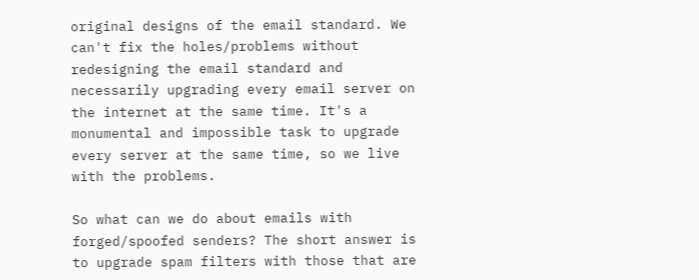original designs of the email standard. We can't fix the holes/problems without redesigning the email standard and necessarily upgrading every email server on the internet at the same time. It's a monumental and impossible task to upgrade every server at the same time, so we live with the problems.

So what can we do about emails with forged/spoofed senders? The short answer is to upgrade spam filters with those that are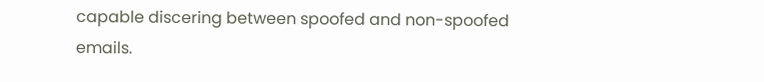capable discering between spoofed and non-spoofed emails.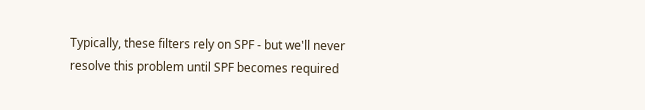Typically, these filters rely on SPF - but we'll never resolve this problem until SPF becomes required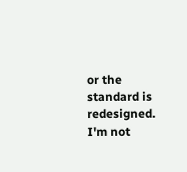or the standard is redesigned. I'm not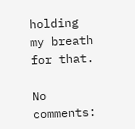holding my breath for that.

No comments: